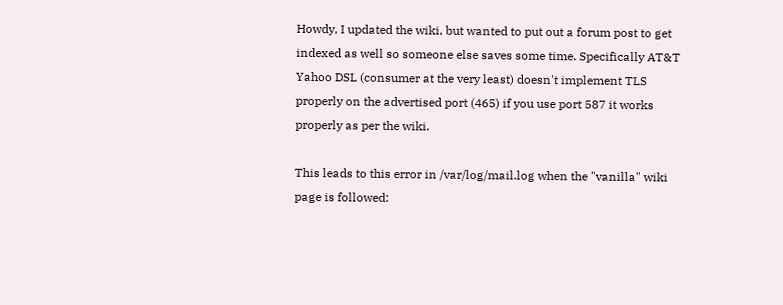Howdy, I updated the wiki, but wanted to put out a forum post to get indexed as well so someone else saves some time. Specifically AT&T Yahoo DSL (consumer at the very least) doesn't implement TLS properly on the advertised port (465) if you use port 587 it works properly as per the wiki.

This leads to this error in /var/log/mail.log when the "vanilla" wiki page is followed: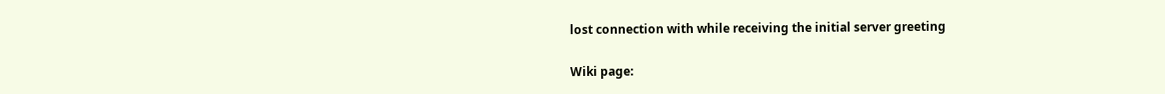lost connection with while receiving the initial server greeting

Wiki page: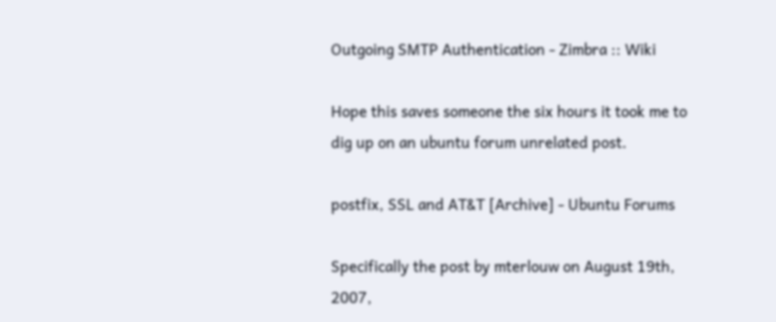Outgoing SMTP Authentication - Zimbra :: Wiki

Hope this saves someone the six hours it took me to dig up on an ubuntu forum unrelated post.

postfix, SSL and AT&T [Archive] - Ubuntu Forums

Specifically the post by mterlouw on August 19th, 2007,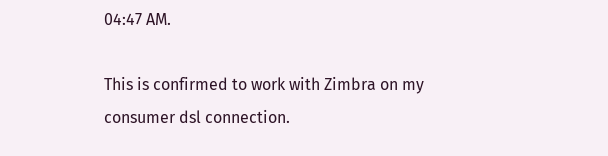04:47 AM.

This is confirmed to work with Zimbra on my consumer dsl connection.